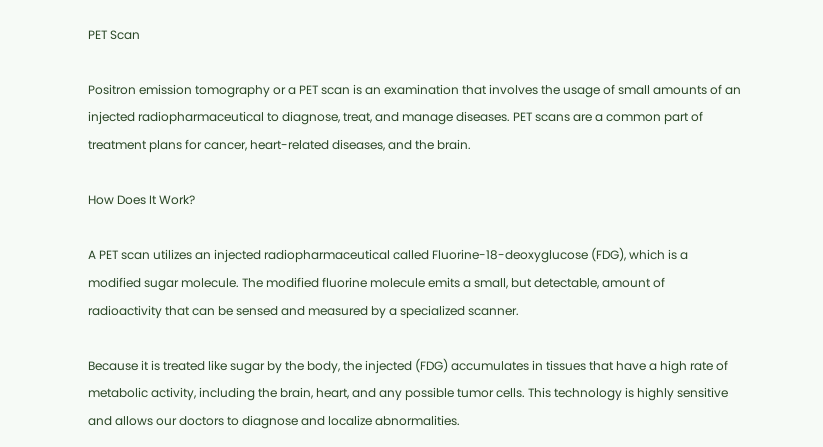PET Scan

Positron emission tomography or a PET scan is an examination that involves the usage of small amounts of an injected radiopharmaceutical to diagnose, treat, and manage diseases. PET scans are a common part of treatment plans for cancer, heart-related diseases, and the brain.

How Does It Work?

A PET scan utilizes an injected radiopharmaceutical called Fluorine-18-deoxyglucose (FDG), which is a modified sugar molecule. The modified fluorine molecule emits a small, but detectable, amount of radioactivity that can be sensed and measured by a specialized scanner.

Because it is treated like sugar by the body, the injected (FDG) accumulates in tissues that have a high rate of metabolic activity, including the brain, heart, and any possible tumor cells. This technology is highly sensitive and allows our doctors to diagnose and localize abnormalities.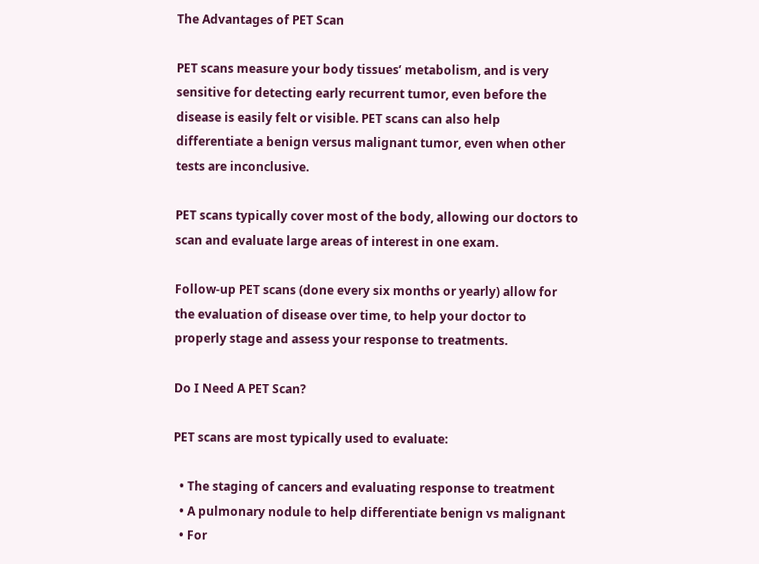The Advantages of PET Scan

PET scans measure your body tissues’ metabolism, and is very sensitive for detecting early recurrent tumor, even before the disease is easily felt or visible. PET scans can also help differentiate a benign versus malignant tumor, even when other tests are inconclusive.

PET scans typically cover most of the body, allowing our doctors to scan and evaluate large areas of interest in one exam.

Follow-up PET scans (done every six months or yearly) allow for the evaluation of disease over time, to help your doctor to properly stage and assess your response to treatments.

Do I Need A PET Scan?

PET scans are most typically used to evaluate:

  • The staging of cancers and evaluating response to treatment
  • A pulmonary nodule to help differentiate benign vs malignant
  • For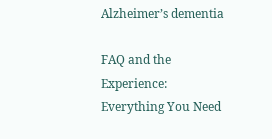Alzheimer’s dementia

FAQ and the Experience: Everything You Need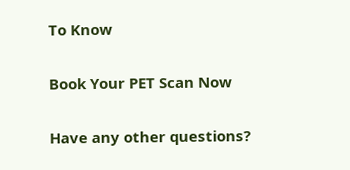To Know

Book Your PET Scan Now

Have any other questions?